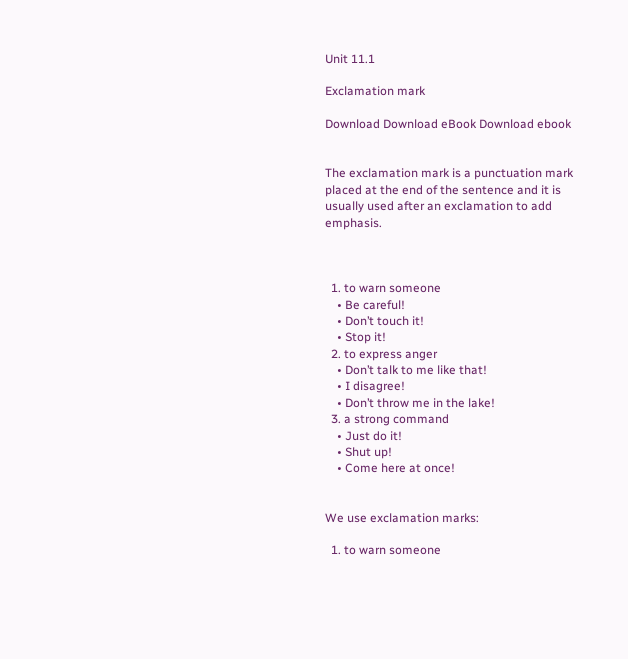Unit 11.1

Exclamation mark

Download Download eBook Download ebook


The exclamation mark is a punctuation mark placed at the end of the sentence and it is usually used after an exclamation to add emphasis.



  1. to warn someone
    • Be careful!
    • Don’t touch it!
    • Stop it!
  2. to express anger
    • Don’t talk to me like that!
    • I disagree!
    • Don’t throw me in the lake!
  3. a strong command
    • Just do it!
    • Shut up!
    • Come here at once!


We use exclamation marks:

  1. to warn someone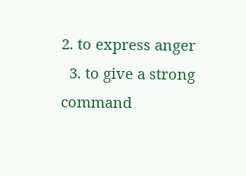2. to express anger
  3. to give a strong command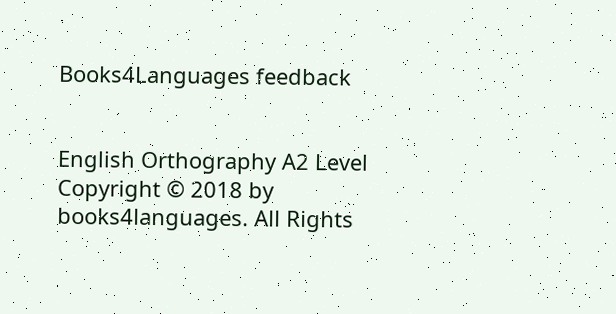Books4Languages feedback


English Orthography A2 Level Copyright © 2018 by books4languages. All Rights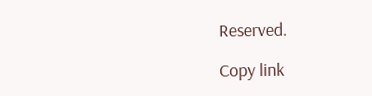Reserved.

Copy link